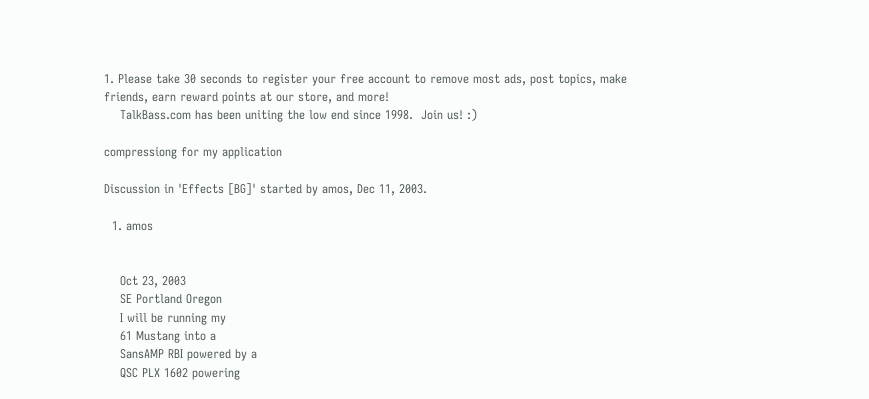1. Please take 30 seconds to register your free account to remove most ads, post topics, make friends, earn reward points at our store, and more!
    TalkBass.com has been uniting the low end since 1998.  Join us! :)

compressiong for my application

Discussion in 'Effects [BG]' started by amos, Dec 11, 2003.

  1. amos


    Oct 23, 2003
    SE Portland Oregon
    I will be running my
    61 Mustang into a
    SansAMP RBI powered by a
    QSC PLX 1602 powering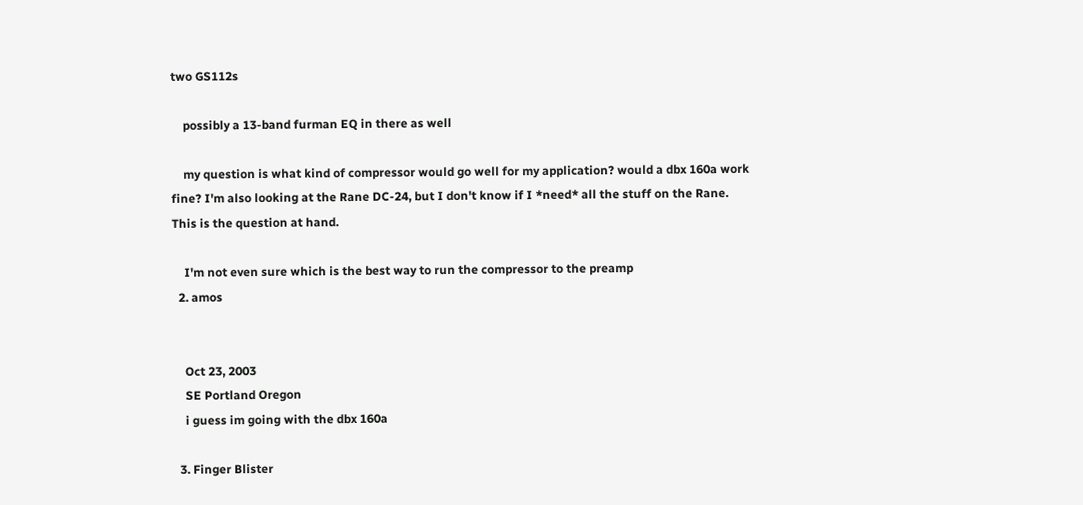two GS112s

    possibly a 13-band furman EQ in there as well

    my question is what kind of compressor would go well for my application? would a dbx 160a work fine? I'm also looking at the Rane DC-24, but I don't know if I *need* all the stuff on the Rane. This is the question at hand.

    I'm not even sure which is the best way to run the compressor to the preamp
  2. amos


    Oct 23, 2003
    SE Portland Oregon
    i guess im going with the dbx 160a

  3. Finger Blister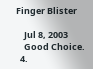Finger Blister

    Jul 8, 2003
    Good Choice.
  4.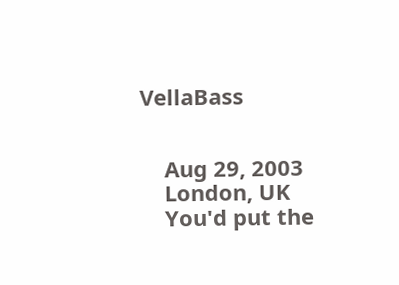VellaBass


    Aug 29, 2003
    London, UK
    You'd put the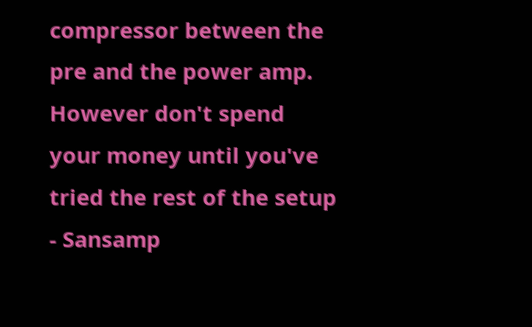compressor between the pre and the power amp. However don't spend your money until you've tried the rest of the setup - Sansamp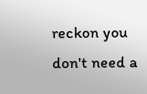reckon you don't need a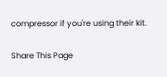compressor if you're using their kit.

Share This Page